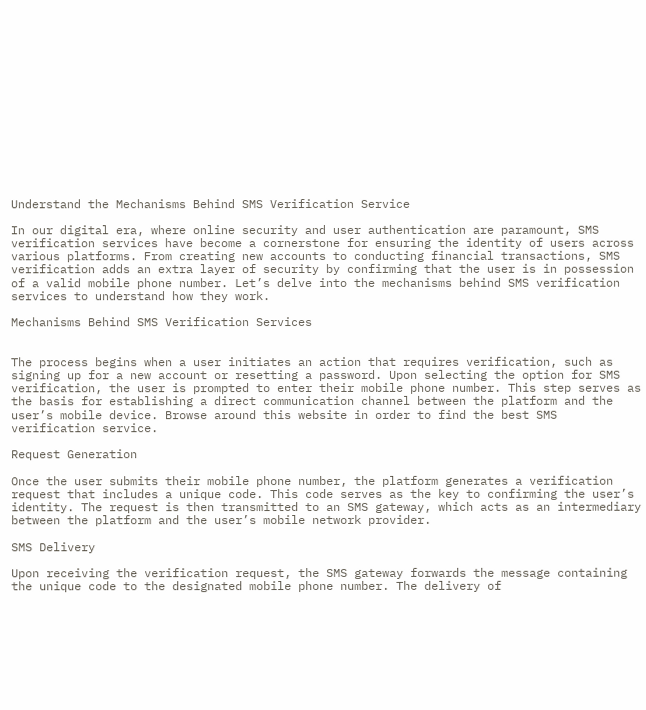Understand the Mechanisms Behind SMS Verification Service

In our digital era, where online security and user authentication are paramount, SMS verification services have become a cornerstone for ensuring the identity of users across various platforms. From creating new accounts to conducting financial transactions, SMS verification adds an extra layer of security by confirming that the user is in possession of a valid mobile phone number. Let’s delve into the mechanisms behind SMS verification services to understand how they work.

Mechanisms Behind SMS Verification Services


The process begins when a user initiates an action that requires verification, such as signing up for a new account or resetting a password. Upon selecting the option for SMS verification, the user is prompted to enter their mobile phone number. This step serves as the basis for establishing a direct communication channel between the platform and the user’s mobile device. Browse around this website in order to find the best SMS verification service.

Request Generation

Once the user submits their mobile phone number, the platform generates a verification request that includes a unique code. This code serves as the key to confirming the user’s identity. The request is then transmitted to an SMS gateway, which acts as an intermediary between the platform and the user’s mobile network provider.

SMS Delivery

Upon receiving the verification request, the SMS gateway forwards the message containing the unique code to the designated mobile phone number. The delivery of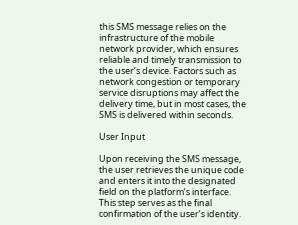this SMS message relies on the infrastructure of the mobile network provider, which ensures reliable and timely transmission to the user’s device. Factors such as network congestion or temporary service disruptions may affect the delivery time, but in most cases, the SMS is delivered within seconds.

User Input

Upon receiving the SMS message, the user retrieves the unique code and enters it into the designated field on the platform’s interface. This step serves as the final confirmation of the user’s identity.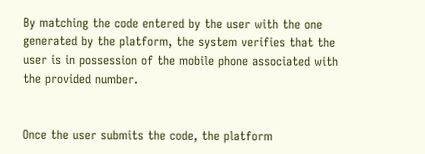By matching the code entered by the user with the one generated by the platform, the system verifies that the user is in possession of the mobile phone associated with the provided number.


Once the user submits the code, the platform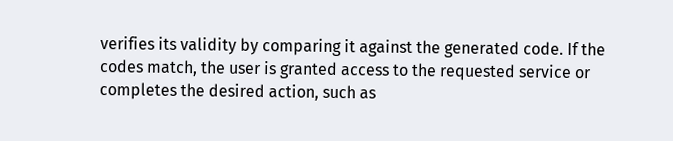verifies its validity by comparing it against the generated code. If the codes match, the user is granted access to the requested service or completes the desired action, such as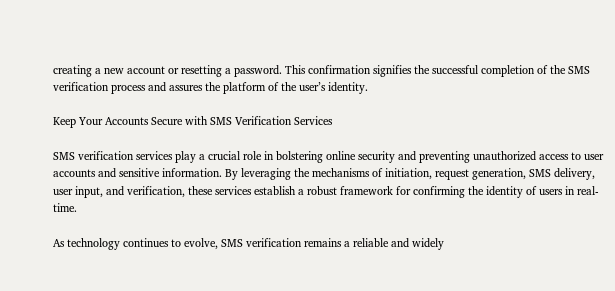creating a new account or resetting a password. This confirmation signifies the successful completion of the SMS verification process and assures the platform of the user’s identity.

Keep Your Accounts Secure with SMS Verification Services

SMS verification services play a crucial role in bolstering online security and preventing unauthorized access to user accounts and sensitive information. By leveraging the mechanisms of initiation, request generation, SMS delivery, user input, and verification, these services establish a robust framework for confirming the identity of users in real-time.

As technology continues to evolve, SMS verification remains a reliable and widely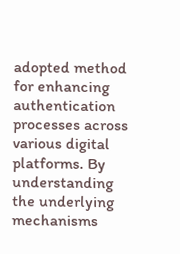adopted method for enhancing authentication processes across various digital platforms. By understanding the underlying mechanisms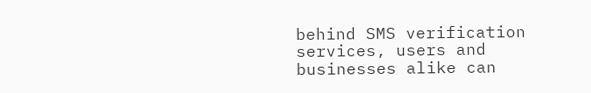behind SMS verification services, users and businesses alike can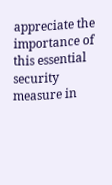appreciate the importance of this essential security measure in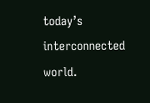today’s interconnected world.